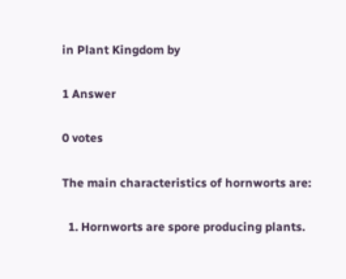in Plant Kingdom by

1 Answer

0 votes

The main characteristics of hornworts are:

  1. Hornworts are spore producing plants.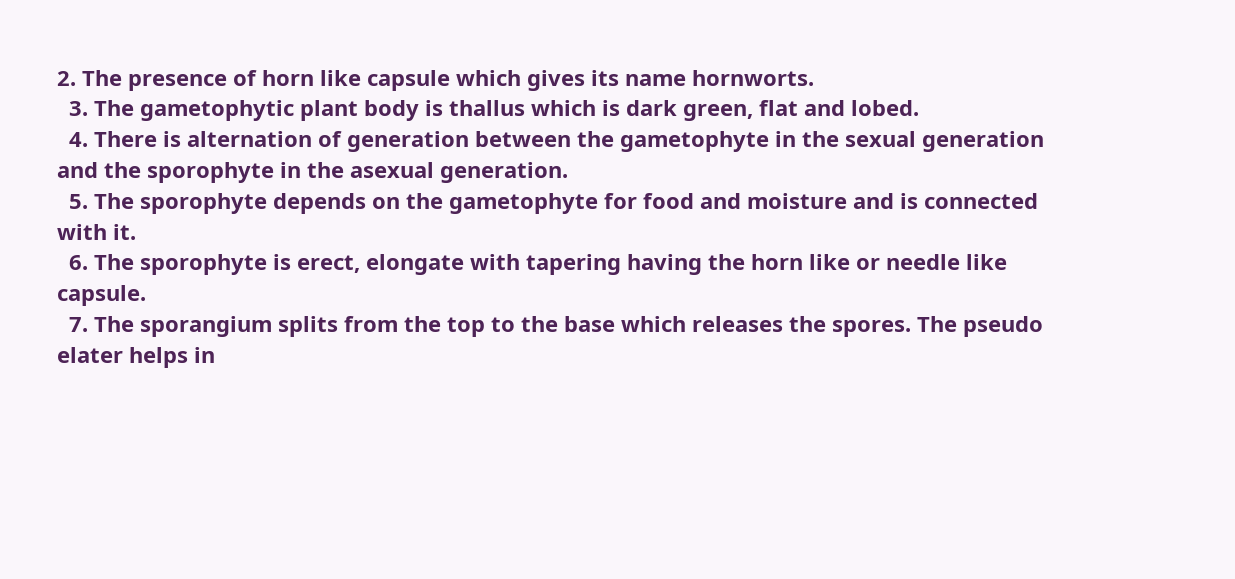2. The presence of horn like capsule which gives its name hornworts.
  3. The gametophytic plant body is thallus which is dark green, flat and lobed.
  4. There is alternation of generation between the gametophyte in the sexual generation and the sporophyte in the asexual generation.
  5. The sporophyte depends on the gametophyte for food and moisture and is connected with it.
  6. The sporophyte is erect, elongate with tapering having the horn like or needle like capsule.
  7. The sporangium splits from the top to the base which releases the spores. The pseudo elater helps in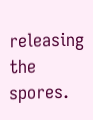releasing the spores.